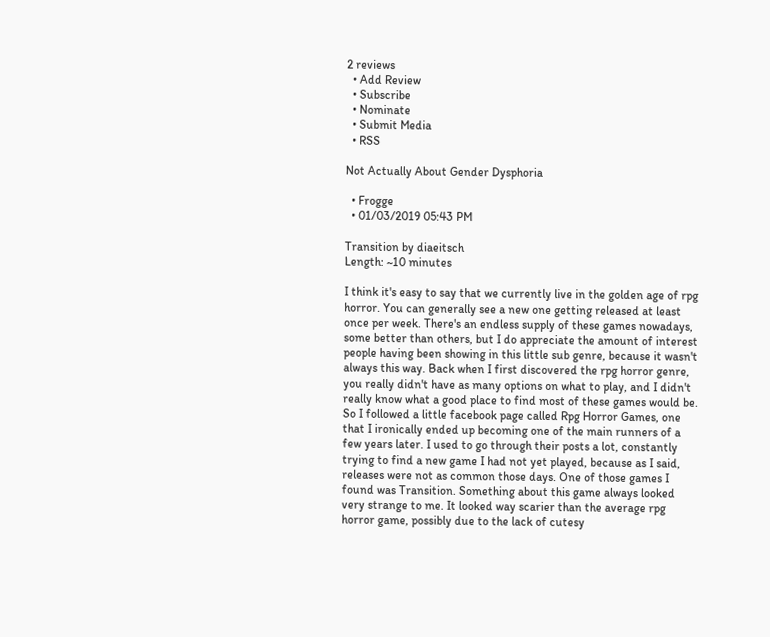2 reviews
  • Add Review
  • Subscribe
  • Nominate
  • Submit Media
  • RSS

Not Actually About Gender Dysphoria

  • Frogge
  • 01/03/2019 05:43 PM

Transition by diaeitsch
Length: ~10 minutes

I think it's easy to say that we currently live in the golden age of rpg horror. You can generally see a new one getting released at least once per week. There's an endless supply of these games nowadays, some better than others, but I do appreciate the amount of interest people having been showing in this little sub genre, because it wasn't always this way. Back when I first discovered the rpg horror genre, you really didn't have as many options on what to play, and I didn't really know what a good place to find most of these games would be. So I followed a little facebook page called Rpg Horror Games, one that I ironically ended up becoming one of the main runners of a few years later. I used to go through their posts a lot, constantly trying to find a new game I had not yet played, because as I said, releases were not as common those days. One of those games I found was Transition. Something about this game always looked very strange to me. It looked way scarier than the average rpg horror game, possibly due to the lack of cutesy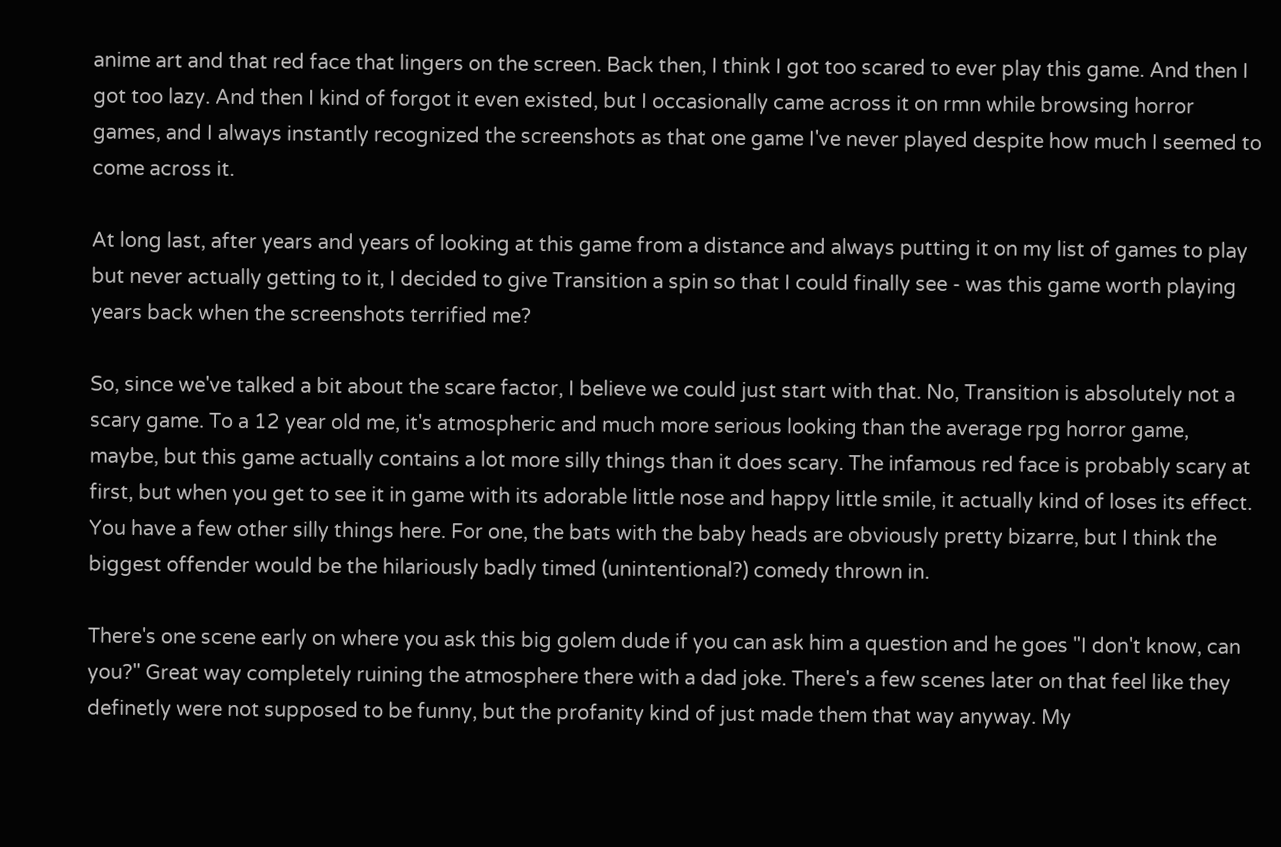anime art and that red face that lingers on the screen. Back then, I think I got too scared to ever play this game. And then I got too lazy. And then I kind of forgot it even existed, but I occasionally came across it on rmn while browsing horror games, and I always instantly recognized the screenshots as that one game I've never played despite how much I seemed to come across it.

At long last, after years and years of looking at this game from a distance and always putting it on my list of games to play but never actually getting to it, I decided to give Transition a spin so that I could finally see - was this game worth playing years back when the screenshots terrified me?

So, since we've talked a bit about the scare factor, I believe we could just start with that. No, Transition is absolutely not a scary game. To a 12 year old me, it's atmospheric and much more serious looking than the average rpg horror game, maybe, but this game actually contains a lot more silly things than it does scary. The infamous red face is probably scary at first, but when you get to see it in game with its adorable little nose and happy little smile, it actually kind of loses its effect. You have a few other silly things here. For one, the bats with the baby heads are obviously pretty bizarre, but I think the biggest offender would be the hilariously badly timed (unintentional?) comedy thrown in.

There's one scene early on where you ask this big golem dude if you can ask him a question and he goes "I don't know, can you?" Great way completely ruining the atmosphere there with a dad joke. There's a few scenes later on that feel like they definetly were not supposed to be funny, but the profanity kind of just made them that way anyway. My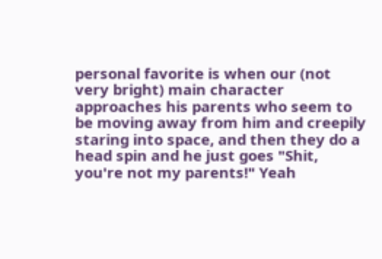personal favorite is when our (not very bright) main character approaches his parents who seem to be moving away from him and creepily staring into space, and then they do a head spin and he just goes "Shit, you're not my parents!" Yeah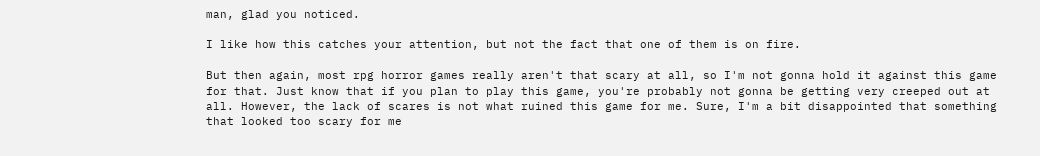man, glad you noticed.

I like how this catches your attention, but not the fact that one of them is on fire.

But then again, most rpg horror games really aren't that scary at all, so I'm not gonna hold it against this game for that. Just know that if you plan to play this game, you're probably not gonna be getting very creeped out at all. However, the lack of scares is not what ruined this game for me. Sure, I'm a bit disappointed that something that looked too scary for me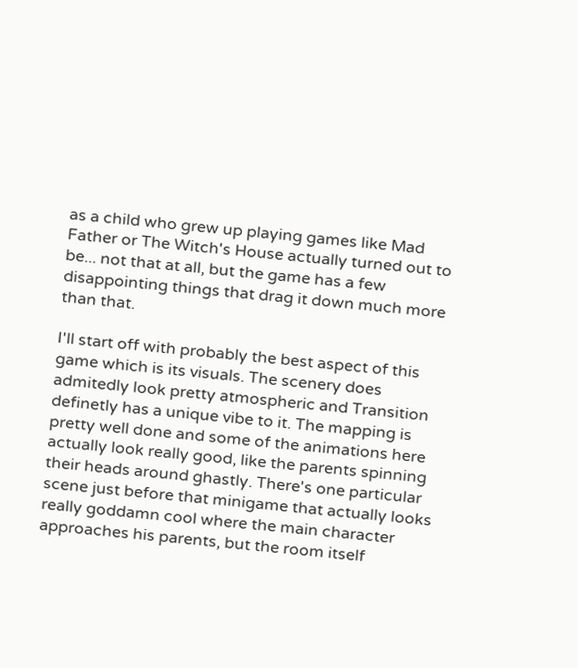as a child who grew up playing games like Mad Father or The Witch's House actually turned out to be... not that at all, but the game has a few disappointing things that drag it down much more than that.

I'll start off with probably the best aspect of this game which is its visuals. The scenery does admitedly look pretty atmospheric and Transition definetly has a unique vibe to it. The mapping is pretty well done and some of the animations here actually look really good, like the parents spinning their heads around ghastly. There's one particular scene just before that minigame that actually looks really goddamn cool where the main character approaches his parents, but the room itself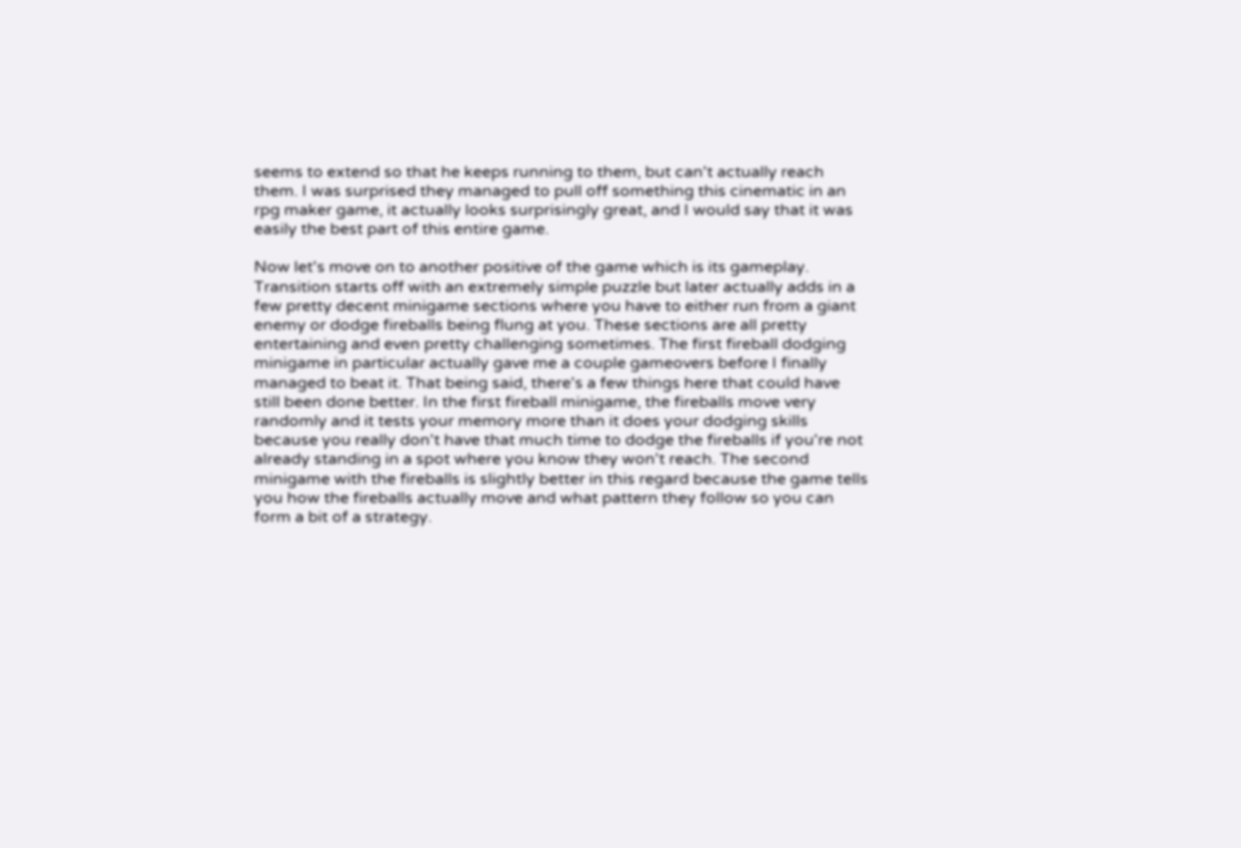seems to extend so that he keeps running to them, but can't actually reach them. I was surprised they managed to pull off something this cinematic in an rpg maker game, it actually looks surprisingly great, and I would say that it was easily the best part of this entire game.

Now let's move on to another positive of the game which is its gameplay. Transition starts off with an extremely simple puzzle but later actually adds in a few pretty decent minigame sections where you have to either run from a giant enemy or dodge fireballs being flung at you. These sections are all pretty entertaining and even pretty challenging sometimes. The first fireball dodging minigame in particular actually gave me a couple gameovers before I finally managed to beat it. That being said, there's a few things here that could have still been done better. In the first fireball minigame, the fireballs move very randomly and it tests your memory more than it does your dodging skills because you really don't have that much time to dodge the fireballs if you're not already standing in a spot where you know they won't reach. The second minigame with the fireballs is slightly better in this regard because the game tells you how the fireballs actually move and what pattern they follow so you can form a bit of a strategy.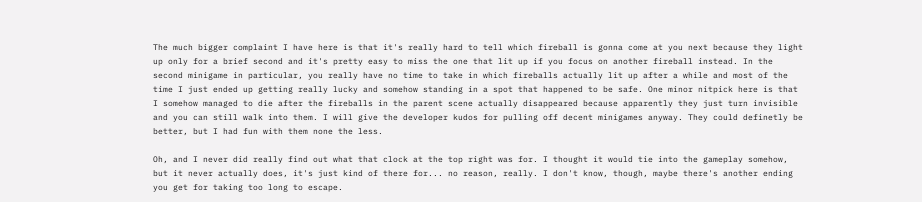The much bigger complaint I have here is that it's really hard to tell which fireball is gonna come at you next because they light up only for a brief second and it's pretty easy to miss the one that lit up if you focus on another fireball instead. In the second minigame in particular, you really have no time to take in which fireballs actually lit up after a while and most of the time I just ended up getting really lucky and somehow standing in a spot that happened to be safe. One minor nitpick here is that I somehow managed to die after the fireballs in the parent scene actually disappeared because apparently they just turn invisible and you can still walk into them. I will give the developer kudos for pulling off decent minigames anyway. They could definetly be better, but I had fun with them none the less.

Oh, and I never did really find out what that clock at the top right was for. I thought it would tie into the gameplay somehow, but it never actually does, it's just kind of there for... no reason, really. I don't know, though, maybe there's another ending you get for taking too long to escape.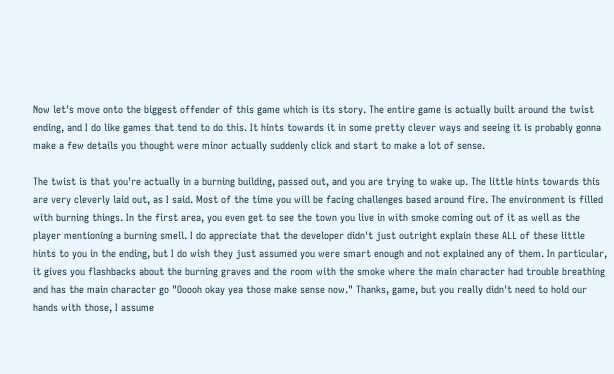Now let's move onto the biggest offender of this game which is its story. The entire game is actually built around the twist ending, and I do like games that tend to do this. It hints towards it in some pretty clever ways and seeing it is probably gonna make a few details you thought were minor actually suddenly click and start to make a lot of sense.

The twist is that you're actually in a burning building, passed out, and you are trying to wake up. The little hints towards this are very cleverly laid out, as I said. Most of the time you will be facing challenges based around fire. The environment is filled with burning things. In the first area, you even get to see the town you live in with smoke coming out of it as well as the player mentioning a burning smell. I do appreciate that the developer didn't just outright explain these ALL of these little hints to you in the ending, but I do wish they just assumed you were smart enough and not explained any of them. In particular, it gives you flashbacks about the burning graves and the room with the smoke where the main character had trouble breathing and has the main character go "Ooooh okay yea those make sense now." Thanks, game, but you really didn't need to hold our hands with those, I assume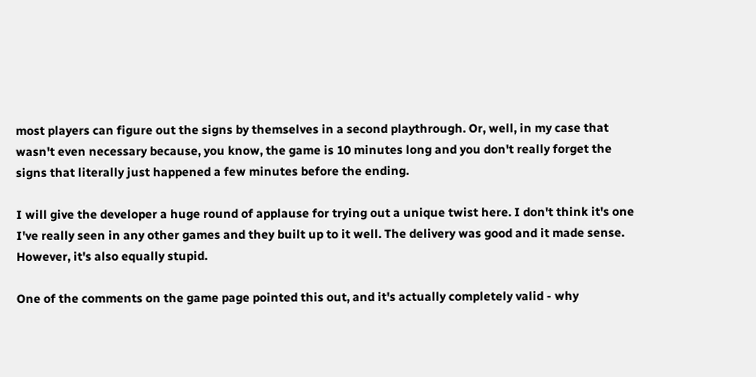most players can figure out the signs by themselves in a second playthrough. Or, well, in my case that wasn't even necessary because, you know, the game is 10 minutes long and you don't really forget the signs that literally just happened a few minutes before the ending.

I will give the developer a huge round of applause for trying out a unique twist here. I don't think it's one I've really seen in any other games and they built up to it well. The delivery was good and it made sense. However, it's also equally stupid.

One of the comments on the game page pointed this out, and it's actually completely valid - why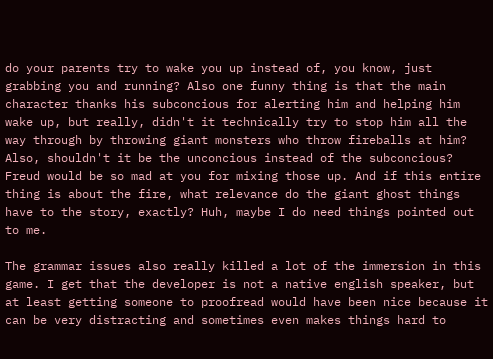do your parents try to wake you up instead of, you know, just grabbing you and running? Also one funny thing is that the main character thanks his subconcious for alerting him and helping him wake up, but really, didn't it technically try to stop him all the way through by throwing giant monsters who throw fireballs at him? Also, shouldn't it be the unconcious instead of the subconcious? Freud would be so mad at you for mixing those up. And if this entire thing is about the fire, what relevance do the giant ghost things have to the story, exactly? Huh, maybe I do need things pointed out to me.

The grammar issues also really killed a lot of the immersion in this game. I get that the developer is not a native english speaker, but at least getting someone to proofread would have been nice because it can be very distracting and sometimes even makes things hard to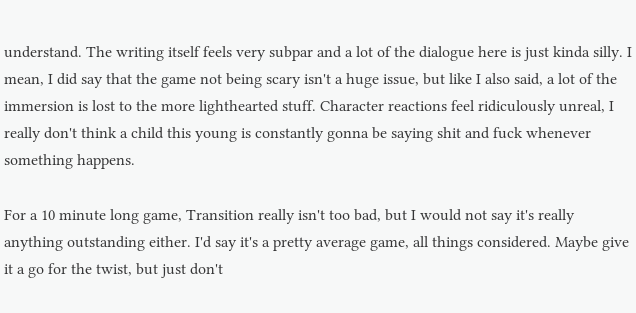understand. The writing itself feels very subpar and a lot of the dialogue here is just kinda silly. I mean, I did say that the game not being scary isn't a huge issue, but like I also said, a lot of the immersion is lost to the more lighthearted stuff. Character reactions feel ridiculously unreal, I really don't think a child this young is constantly gonna be saying shit and fuck whenever something happens.

For a 10 minute long game, Transition really isn't too bad, but I would not say it's really anything outstanding either. I'd say it's a pretty average game, all things considered. Maybe give it a go for the twist, but just don't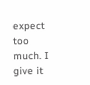expect too much. I give it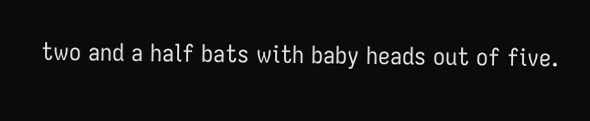two and a half bats with baby heads out of five.